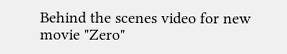Behind the scenes video for new movie "Zero"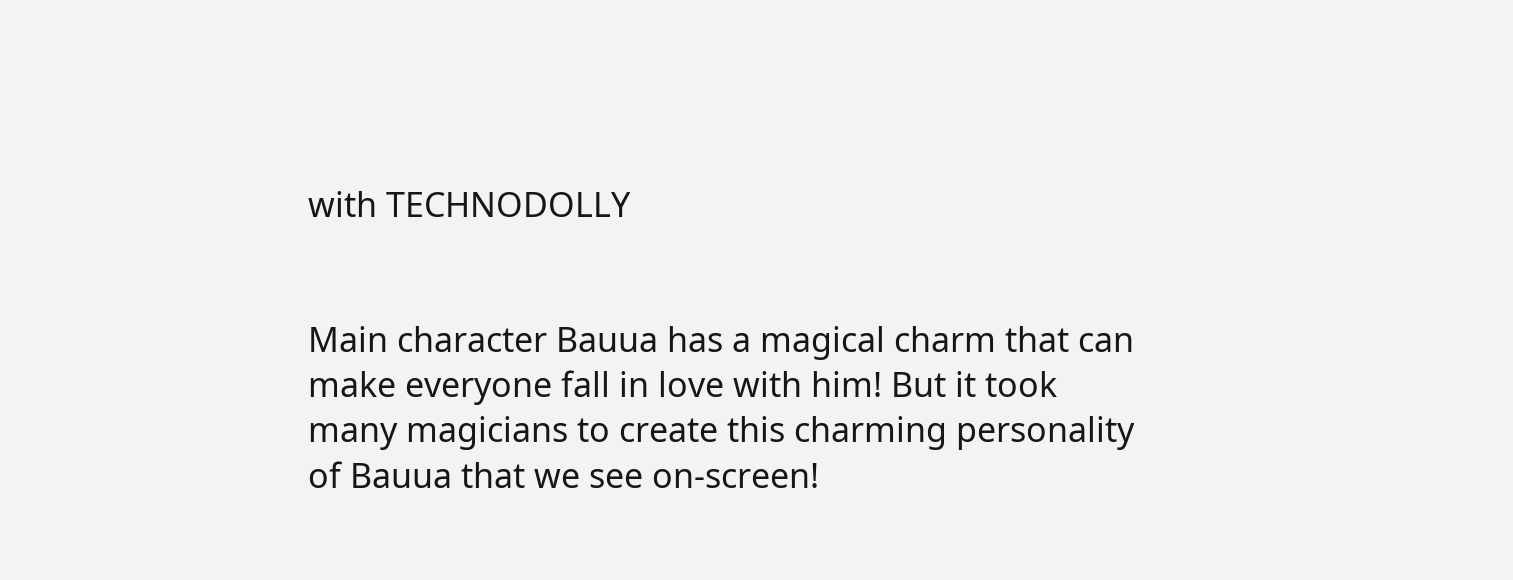with TECHNODOLLY


Main character Bauua has a magical charm that can make everyone fall in love with him! But it took many magicians to create this charming personality of Bauua that we see on-screen!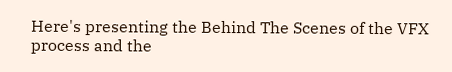Here's presenting the Behind The Scenes of the VFX process and the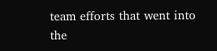team efforts that went into the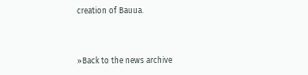creation of Bauua.



»Back to the news archive